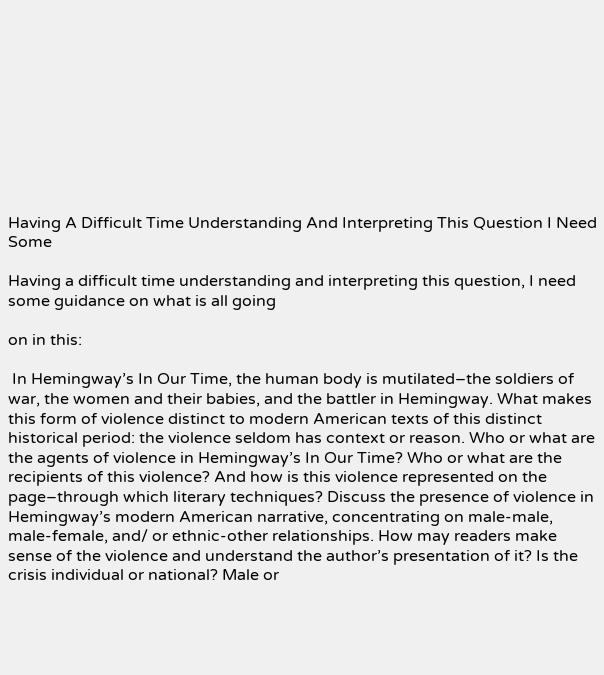Having A Difficult Time Understanding And Interpreting This Question I Need Some

Having a difficult time understanding and interpreting this question, I need some guidance on what is all going

on in this:

 In Hemingway’s In Our Time, the human body is mutilated–the soldiers of war, the women and their babies, and the battler in Hemingway. What makes this form of violence distinct to modern American texts of this distinct historical period: the violence seldom has context or reason. Who or what are the agents of violence in Hemingway’s In Our Time? Who or what are the recipients of this violence? And how is this violence represented on the page–through which literary techniques? Discuss the presence of violence in Hemingway’s modern American narrative, concentrating on male-male, male-female, and/ or ethnic-other relationships. How may readers make sense of the violence and understand the author’s presentation of it? Is the crisis individual or national? Male or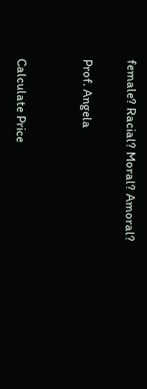female? Racial? Moral? Amoral?

Prof. Angela


Calculate Price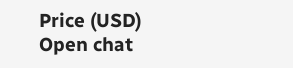Price (USD)
Open chat